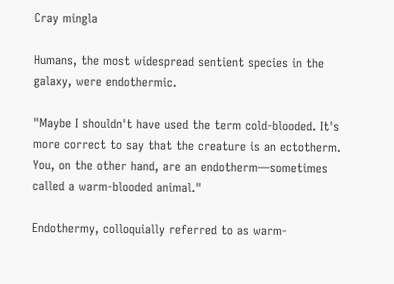Cray mingla

Humans, the most widespread sentient species in the galaxy, were endothermic.

"Maybe I shouldn't have used the term cold-blooded. It's more correct to say that the creature is an ectotherm. You, on the other hand, are an endotherm—sometimes called a warm-blooded animal."

Endothermy, colloquially referred to as warm-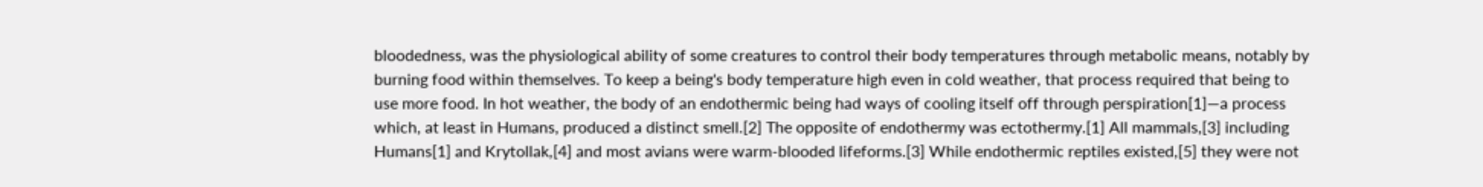bloodedness, was the physiological ability of some creatures to control their body temperatures through metabolic means, notably by burning food within themselves. To keep a being's body temperature high even in cold weather, that process required that being to use more food. In hot weather, the body of an endothermic being had ways of cooling itself off through perspiration[1]—a process which, at least in Humans, produced a distinct smell.[2] The opposite of endothermy was ectothermy.[1] All mammals,[3] including Humans[1] and Krytollak,[4] and most avians were warm-blooded lifeforms.[3] While endothermic reptiles existed,[5] they were not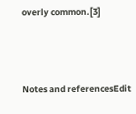overly common.[3]



Notes and referencesEdit